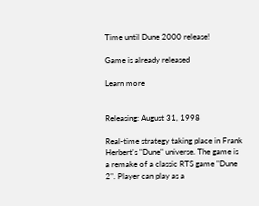Time until Dune 2000 release!

Game is already released

Learn more


Releasing: August 31, 1998

Real-time strategy taking place in Frank Herbert's "Dune" universe. The game is a remake of a classic RTS game "Dune 2". Player can play as a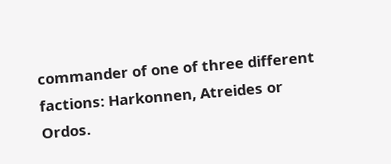commander of one of three different factions: Harkonnen, Atreides or Ordos.